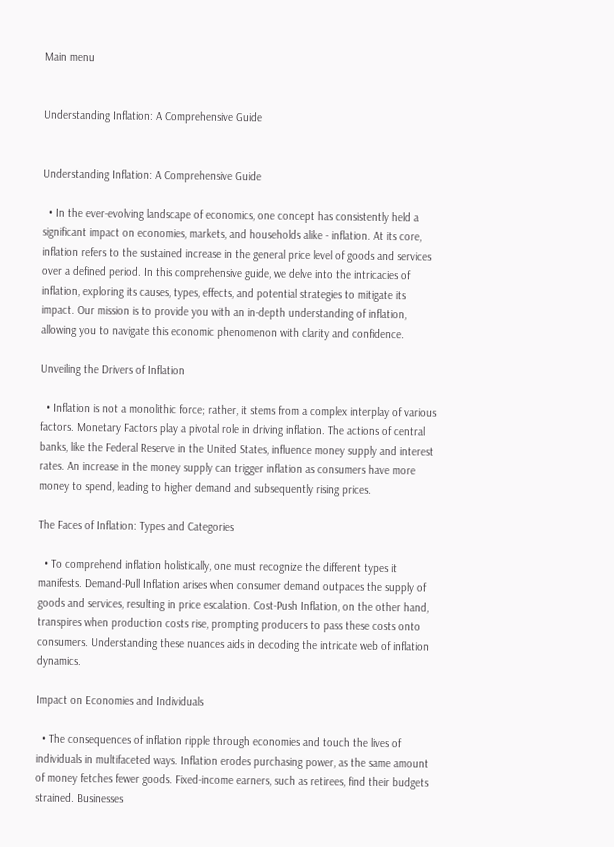Main menu


Understanding Inflation: A Comprehensive Guide


Understanding Inflation: A Comprehensive Guide

  • In the ever-evolving landscape of economics, one concept has consistently held a significant impact on economies, markets, and households alike - inflation. At its core, inflation refers to the sustained increase in the general price level of goods and services over a defined period. In this comprehensive guide, we delve into the intricacies of inflation, exploring its causes, types, effects, and potential strategies to mitigate its impact. Our mission is to provide you with an in-depth understanding of inflation, allowing you to navigate this economic phenomenon with clarity and confidence.

Unveiling the Drivers of Inflation

  • Inflation is not a monolithic force; rather, it stems from a complex interplay of various factors. Monetary Factors play a pivotal role in driving inflation. The actions of central banks, like the Federal Reserve in the United States, influence money supply and interest rates. An increase in the money supply can trigger inflation as consumers have more money to spend, leading to higher demand and subsequently rising prices.

The Faces of Inflation: Types and Categories

  • To comprehend inflation holistically, one must recognize the different types it manifests. Demand-Pull Inflation arises when consumer demand outpaces the supply of goods and services, resulting in price escalation. Cost-Push Inflation, on the other hand, transpires when production costs rise, prompting producers to pass these costs onto consumers. Understanding these nuances aids in decoding the intricate web of inflation dynamics.

Impact on Economies and Individuals

  • The consequences of inflation ripple through economies and touch the lives of individuals in multifaceted ways. Inflation erodes purchasing power, as the same amount of money fetches fewer goods. Fixed-income earners, such as retirees, find their budgets strained. Businesses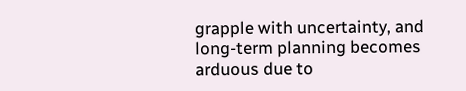grapple with uncertainty, and long-term planning becomes arduous due to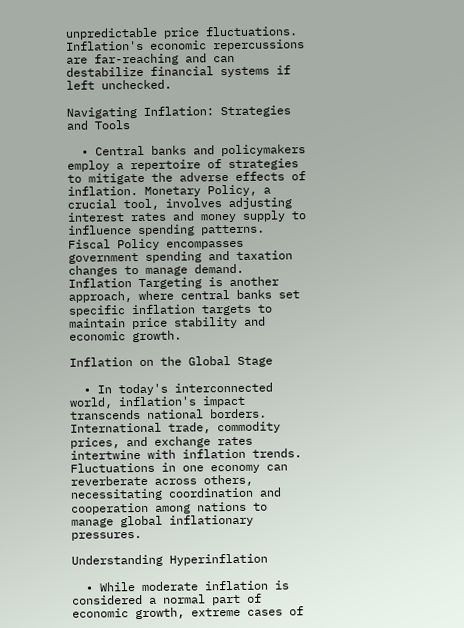unpredictable price fluctuations. Inflation's economic repercussions are far-reaching and can destabilize financial systems if left unchecked.

Navigating Inflation: Strategies and Tools

  • Central banks and policymakers employ a repertoire of strategies to mitigate the adverse effects of inflation. Monetary Policy, a crucial tool, involves adjusting interest rates and money supply to influence spending patterns. Fiscal Policy encompasses government spending and taxation changes to manage demand. Inflation Targeting is another approach, where central banks set specific inflation targets to maintain price stability and economic growth.

Inflation on the Global Stage

  • In today's interconnected world, inflation's impact transcends national borders. International trade, commodity prices, and exchange rates intertwine with inflation trends. Fluctuations in one economy can reverberate across others, necessitating coordination and cooperation among nations to manage global inflationary pressures.

Understanding Hyperinflation

  • While moderate inflation is considered a normal part of economic growth, extreme cases of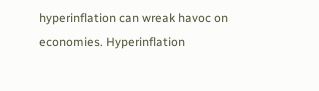hyperinflation can wreak havoc on economies. Hyperinflation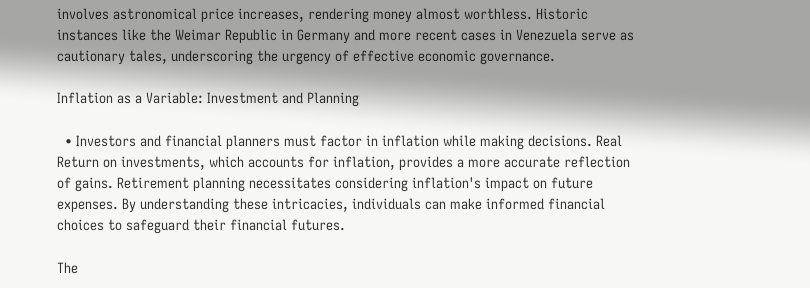involves astronomical price increases, rendering money almost worthless. Historic instances like the Weimar Republic in Germany and more recent cases in Venezuela serve as cautionary tales, underscoring the urgency of effective economic governance.

Inflation as a Variable: Investment and Planning

  • Investors and financial planners must factor in inflation while making decisions. Real Return on investments, which accounts for inflation, provides a more accurate reflection of gains. Retirement planning necessitates considering inflation's impact on future expenses. By understanding these intricacies, individuals can make informed financial choices to safeguard their financial futures.

The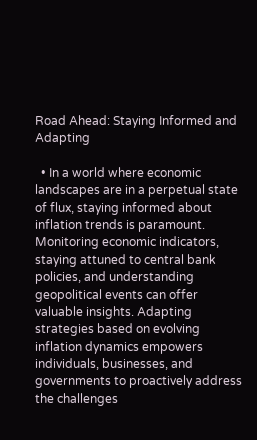Road Ahead: Staying Informed and Adapting

  • In a world where economic landscapes are in a perpetual state of flux, staying informed about inflation trends is paramount. Monitoring economic indicators, staying attuned to central bank policies, and understanding geopolitical events can offer valuable insights. Adapting strategies based on evolving inflation dynamics empowers individuals, businesses, and governments to proactively address the challenges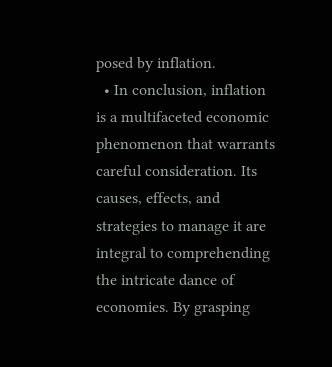posed by inflation.
  • In conclusion, inflation is a multifaceted economic phenomenon that warrants careful consideration. Its causes, effects, and strategies to manage it are integral to comprehending the intricate dance of economies. By grasping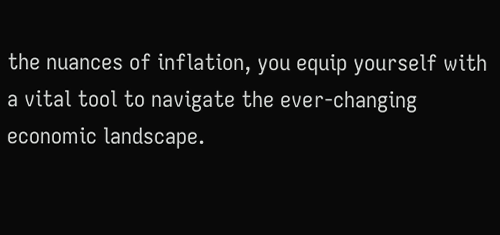the nuances of inflation, you equip yourself with a vital tool to navigate the ever-changing economic landscape.